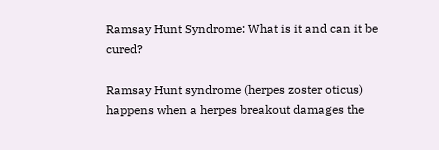Ramsay Hunt Syndrome: What is it and can it be cured?

Ramsay Hunt syndrome (herpes zoster oticus) happens when a herpes breakout damages the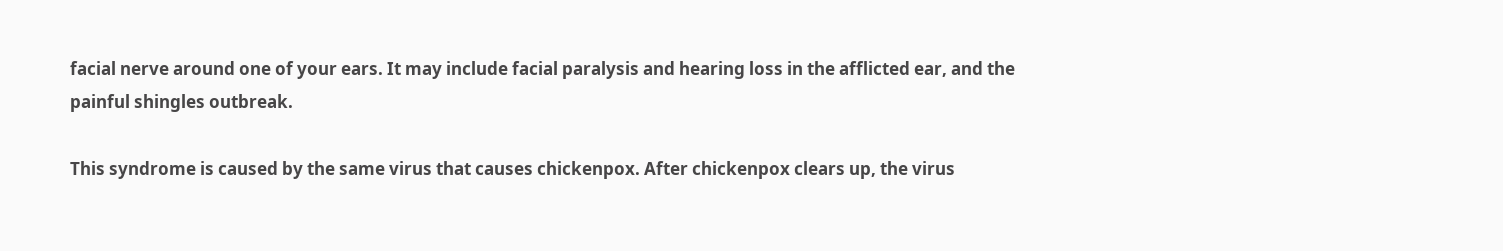facial nerve around one of your ears. It may include facial paralysis and hearing loss in the afflicted ear, and the painful shingles outbreak.

This syndrome is caused by the same virus that causes chickenpox. After chickenpox clears up, the virus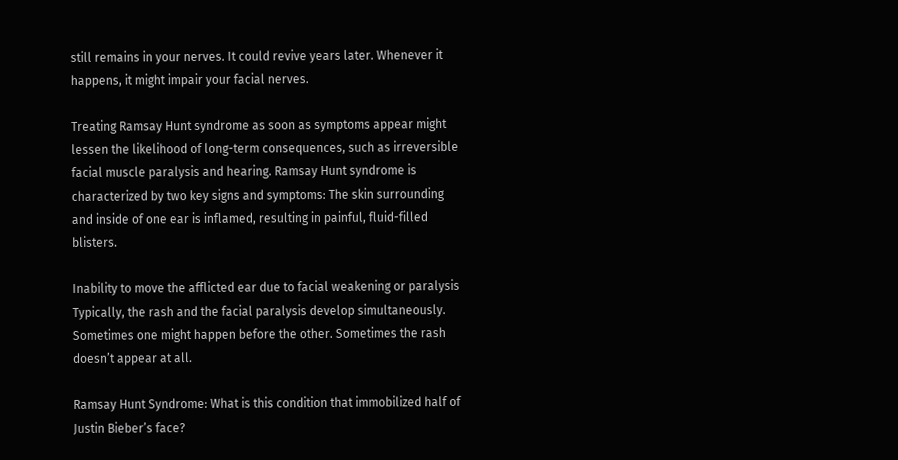still remains in your nerves. It could revive years later. Whenever it happens, it might impair your facial nerves.

Treating Ramsay Hunt syndrome as soon as symptoms appear might lessen the likelihood of long-term consequences, such as irreversible facial muscle paralysis and hearing. Ramsay Hunt syndrome is characterized by two key signs and symptoms: The skin surrounding and inside of one ear is inflamed, resulting in painful, fluid-filled blisters.

Inability to move the afflicted ear due to facial weakening or paralysis Typically, the rash and the facial paralysis develop simultaneously. Sometimes one might happen before the other. Sometimes the rash doesn’t appear at all.

Ramsay Hunt Syndrome: What is this condition that immobilized half of Justin Bieber’s face?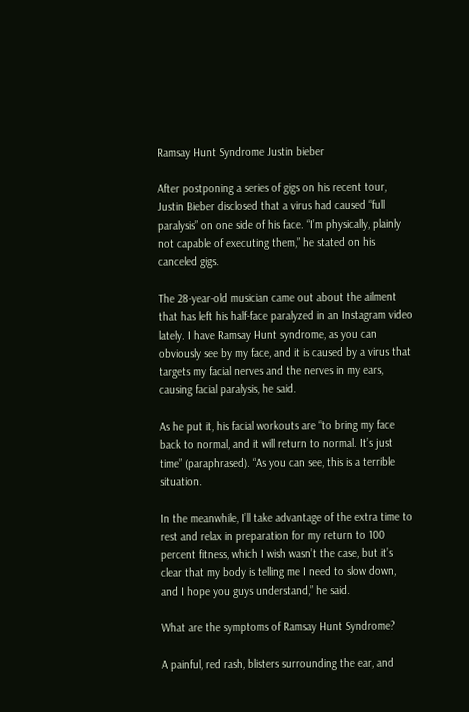Ramsay Hunt Syndrome Justin bieber

After postponing a series of gigs on his recent tour, Justin Bieber disclosed that a virus had caused “full paralysis” on one side of his face. “I’m physically, plainly not capable of executing them,” he stated on his canceled gigs.

The 28-year-old musician came out about the ailment that has left his half-face paralyzed in an Instagram video lately. I have Ramsay Hunt syndrome, as you can obviously see by my face, and it is caused by a virus that targets my facial nerves and the nerves in my ears, causing facial paralysis, he said.

As he put it, his facial workouts are “to bring my face back to normal, and it will return to normal. It’s just time” (paraphrased). “As you can see, this is a terrible situation.

In the meanwhile, I’ll take advantage of the extra time to rest and relax in preparation for my return to 100 percent fitness, which I wish wasn’t the case, but it’s clear that my body is telling me I need to slow down, and I hope you guys understand,” he said.

What are the symptoms of Ramsay Hunt Syndrome?

A painful, red rash, blisters surrounding the ear, and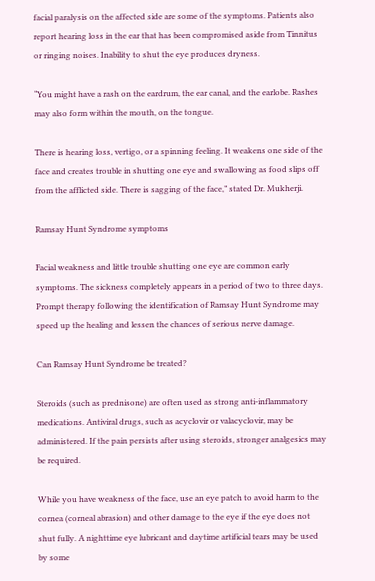facial paralysis on the affected side are some of the symptoms. Patients also report hearing loss in the ear that has been compromised aside from Tinnitus or ringing noises. Inability to shut the eye produces dryness.

“You might have a rash on the eardrum, the ear canal, and the earlobe. Rashes may also form within the mouth, on the tongue.

There is hearing loss, vertigo, or a spinning feeling. It weakens one side of the face and creates trouble in shutting one eye and swallowing as food slips off from the afflicted side. There is sagging of the face,” stated Dr. Mukherji.

Ramsay Hunt Syndrome symptoms

Facial weakness and little trouble shutting one eye are common early symptoms. The sickness completely appears in a period of two to three days. Prompt therapy following the identification of Ramsay Hunt Syndrome may speed up the healing and lessen the chances of serious nerve damage.

Can Ramsay Hunt Syndrome be treated?

Steroids (such as prednisone) are often used as strong anti-inflammatory medications. Antiviral drugs, such as acyclovir or valacyclovir, may be administered. If the pain persists after using steroids, stronger analgesics may be required.

While you have weakness of the face, use an eye patch to avoid harm to the cornea (corneal abrasion) and other damage to the eye if the eye does not shut fully. A nighttime eye lubricant and daytime artificial tears may be used by some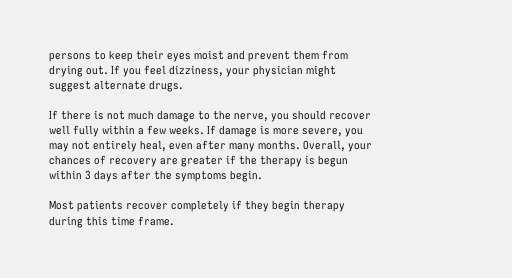persons to keep their eyes moist and prevent them from drying out. If you feel dizziness, your physician might suggest alternate drugs.

If there is not much damage to the nerve, you should recover well fully within a few weeks. If damage is more severe, you may not entirely heal, even after many months. Overall, your chances of recovery are greater if the therapy is begun within 3 days after the symptoms begin.

Most patients recover completely if they begin therapy during this time frame.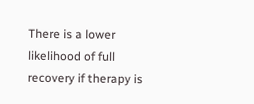There is a lower likelihood of full recovery if therapy is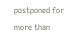postponed for more than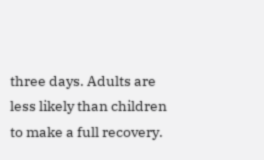three days. Adults are less likely than children to make a full recovery.